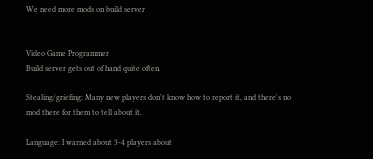We need more mods on build server


Video Game Programmer
Build server gets out of hand quite often.

Stealing/griefing: Many new players don't know how to report it, and there's no mod there for them to tell about it.

Language: I warned about 3-4 players about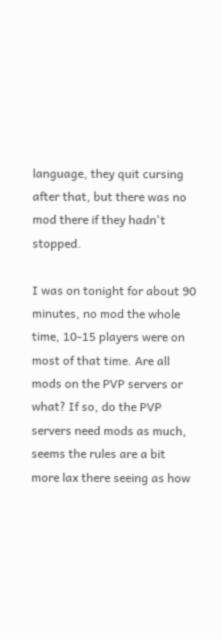language, they quit cursing after that, but there was no mod there if they hadn't stopped.

I was on tonight for about 90 minutes, no mod the whole time, 10-15 players were on most of that time. Are all mods on the PVP servers or what? If so, do the PVP servers need mods as much, seems the rules are a bit more lax there seeing as how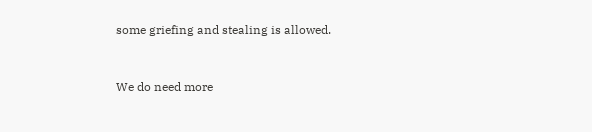some griefing and stealing is allowed.


We do need more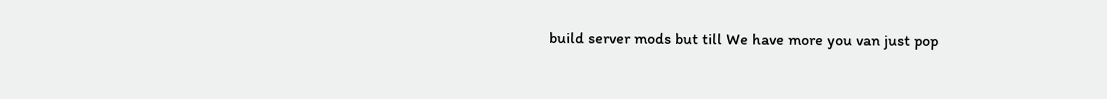build server mods but till We have more you van just pop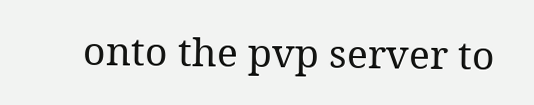onto the pvp server to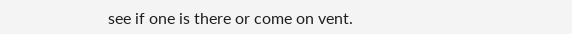see if one is there or come on vent.